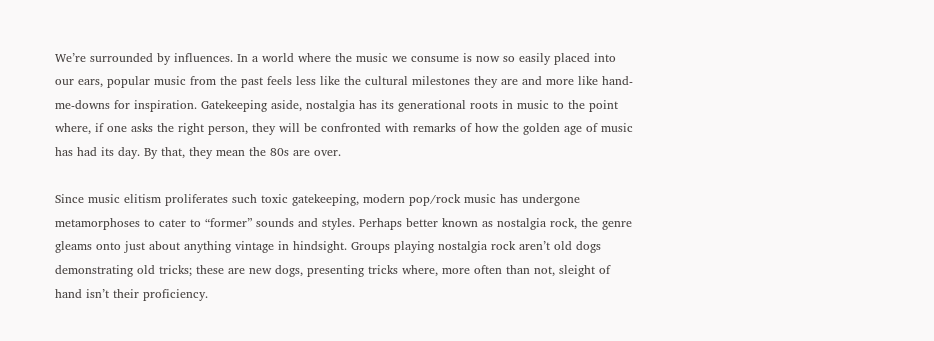We’re surrounded by influences. In a world where the music we consume is now so easily placed into our ears, popular music from the past feels less like the cultural milestones they are and more like hand-me-downs for inspiration. Gatekeeping aside, nostalgia has its generational roots in music to the point where, if one asks the right person, they will be confronted with remarks of how the golden age of music has had its day. By that, they mean the 80s are over.

Since music elitism proliferates such toxic gatekeeping, modern pop/rock music has undergone metamorphoses to cater to “former” sounds and styles. Perhaps better known as nostalgia rock, the genre gleams onto just about anything vintage in hindsight. Groups playing nostalgia rock aren’t old dogs demonstrating old tricks; these are new dogs, presenting tricks where, more often than not, sleight of hand isn’t their proficiency.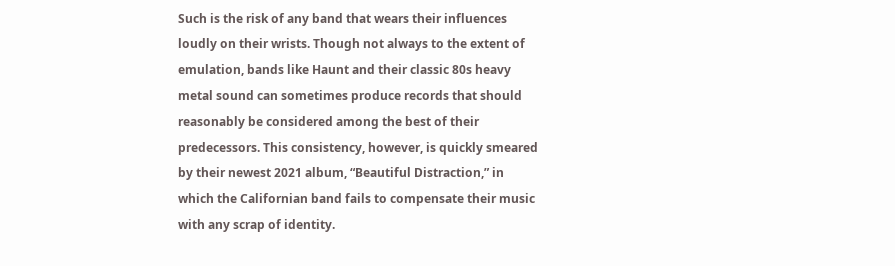Such is the risk of any band that wears their influences loudly on their wrists. Though not always to the extent of emulation, bands like Haunt and their classic 80s heavy metal sound can sometimes produce records that should reasonably be considered among the best of their predecessors. This consistency, however, is quickly smeared by their newest 2021 album, “Beautiful Distraction,” in which the Californian band fails to compensate their music with any scrap of identity.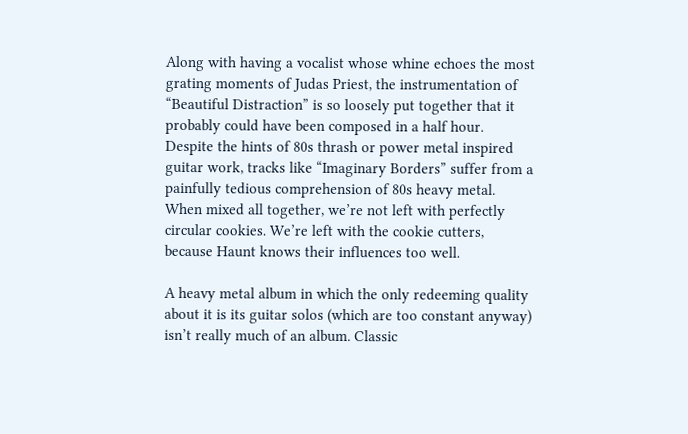Along with having a vocalist whose whine echoes the most grating moments of Judas Priest, the instrumentation of “Beautiful Distraction” is so loosely put together that it probably could have been composed in a half hour. Despite the hints of 80s thrash or power metal inspired guitar work, tracks like “Imaginary Borders” suffer from a painfully tedious comprehension of 80s heavy metal. When mixed all together, we’re not left with perfectly circular cookies. We’re left with the cookie cutters, because Haunt knows their influences too well.

A heavy metal album in which the only redeeming quality about it is its guitar solos (which are too constant anyway) isn’t really much of an album. Classic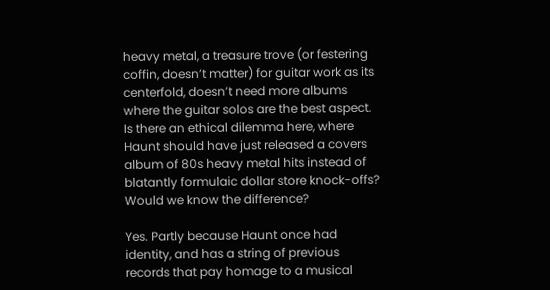heavy metal, a treasure trove (or festering coffin, doesn’t matter) for guitar work as its centerfold, doesn’t need more albums where the guitar solos are the best aspect. Is there an ethical dilemma here, where Haunt should have just released a covers album of 80s heavy metal hits instead of blatantly formulaic dollar store knock-offs? Would we know the difference?

Yes. Partly because Haunt once had identity, and has a string of previous records that pay homage to a musical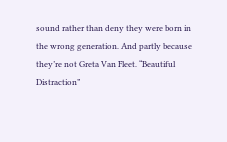sound rather than deny they were born in the wrong generation. And partly because they’re not Greta Van Fleet. “Beautiful Distraction”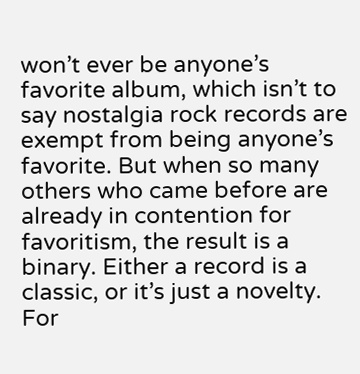won’t ever be anyone’s favorite album, which isn’t to say nostalgia rock records are exempt from being anyone’s favorite. But when so many others who came before are already in contention for favoritism, the result is a binary. Either a record is a classic, or it’s just a novelty. For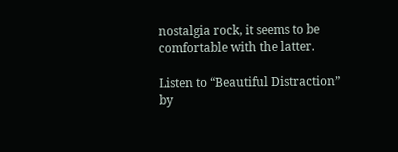nostalgia rock, it seems to be comfortable with the latter.

Listen to “Beautiful Distraction” by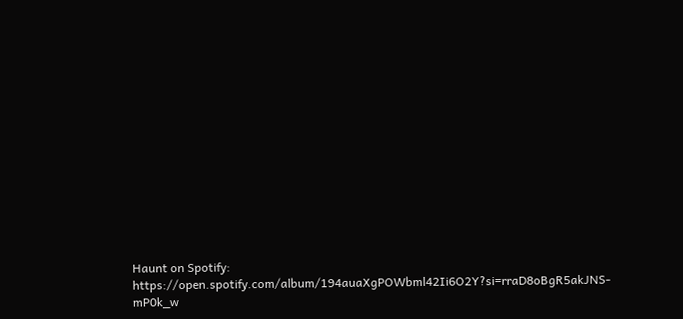Haunt on Spotify: https://open.spotify.com/album/194auaXgPOWbml42Ii6O2Y?si=rraD8oBgR5akJNS-mP0k_w